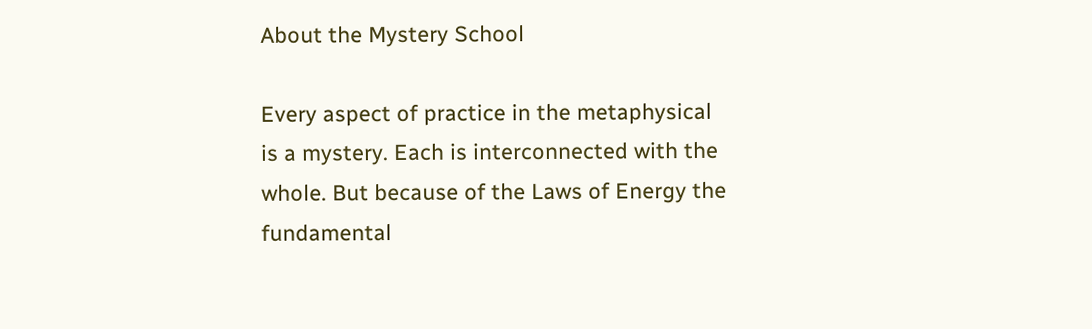About the Mystery School

Every aspect of practice in the metaphysical is a mystery. Each is interconnected with the whole. But because of the Laws of Energy the fundamental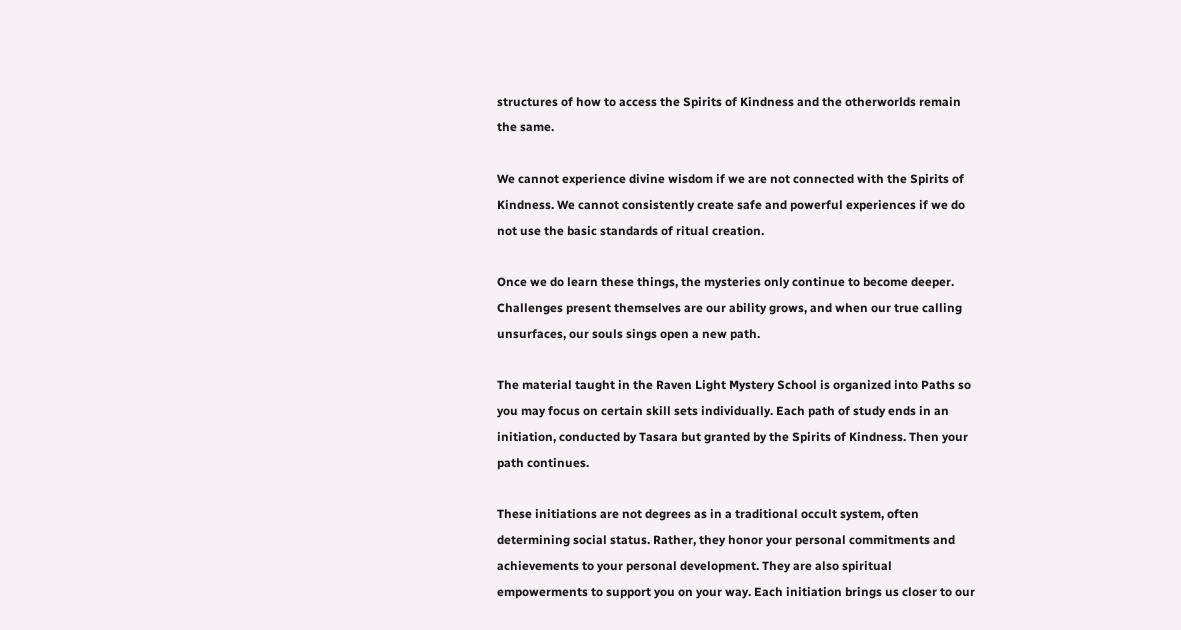structures of how to access the Spirits of Kindness and the otherworlds remain the same.

We cannot experience divine wisdom if we are not connected with the Spirits of Kindness. We cannot consistently create safe and powerful experiences if we do not use the basic standards of ritual creation.

Once we do learn these things, the mysteries only continue to become deeper. Challenges present themselves are our ability grows, and when our true calling unsurfaces, our souls sings open a new path.

The material taught in the Raven Light Mystery School is organized into Paths so you may focus on certain skill sets individually. Each path of study ends in an initiation, conducted by Tasara but granted by the Spirits of Kindness. Then your path continues.

These initiations are not degrees as in a traditional occult system, often determining social status. Rather, they honor your personal commitments and achievements to your personal development. They are also spiritual empowerments to support you on your way. Each initiation brings us closer to our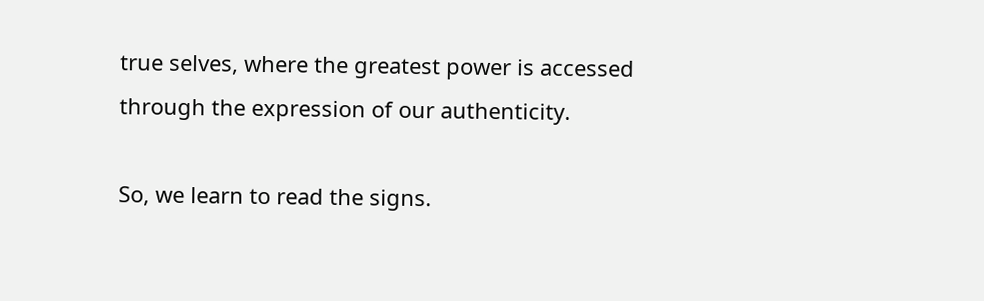true selves, where the greatest power is accessed through the expression of our authenticity.

So, we learn to read the signs.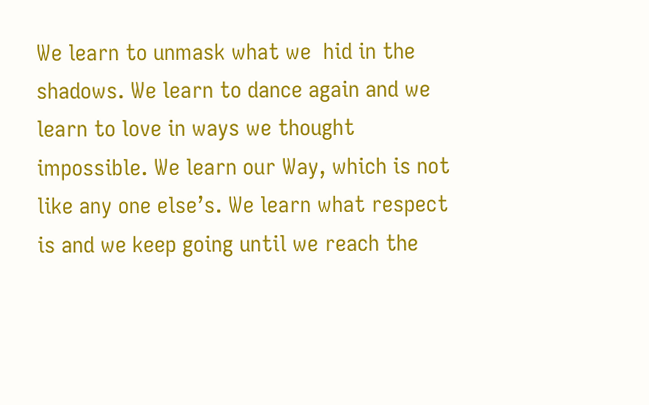We learn to unmask what we  hid in the shadows. We learn to dance again and we learn to love in ways we thought impossible. We learn our Way, which is not like any one else’s. We learn what respect is and we keep going until we reach the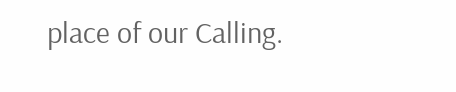place of our Calling.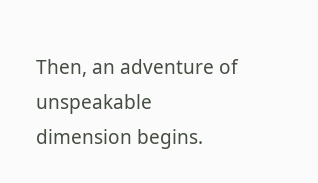Then, an adventure of unspeakable dimension begins.